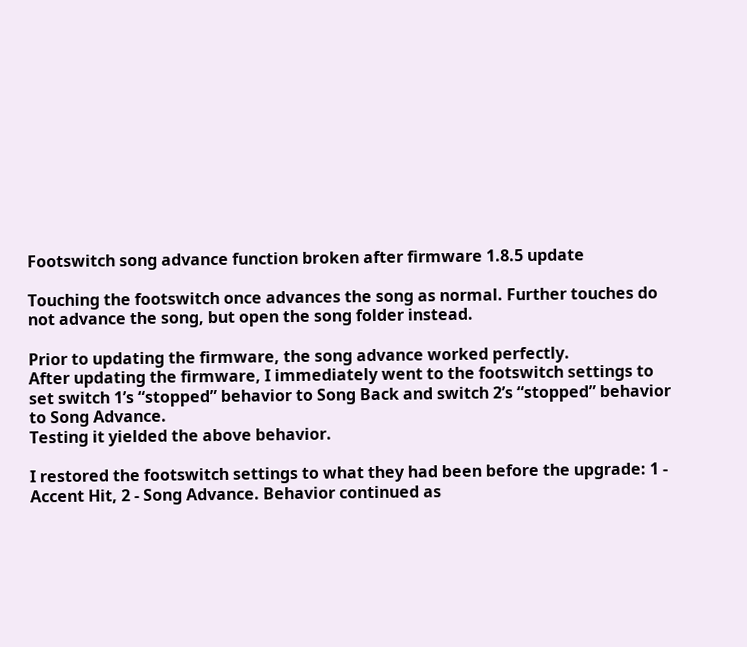Footswitch song advance function broken after firmware 1.8.5 update

Touching the footswitch once advances the song as normal. Further touches do not advance the song, but open the song folder instead.

Prior to updating the firmware, the song advance worked perfectly.
After updating the firmware, I immediately went to the footswitch settings to set switch 1’s “stopped” behavior to Song Back and switch 2’s “stopped” behavior to Song Advance.
Testing it yielded the above behavior.

I restored the footswitch settings to what they had been before the upgrade: 1 - Accent Hit, 2 - Song Advance. Behavior continued as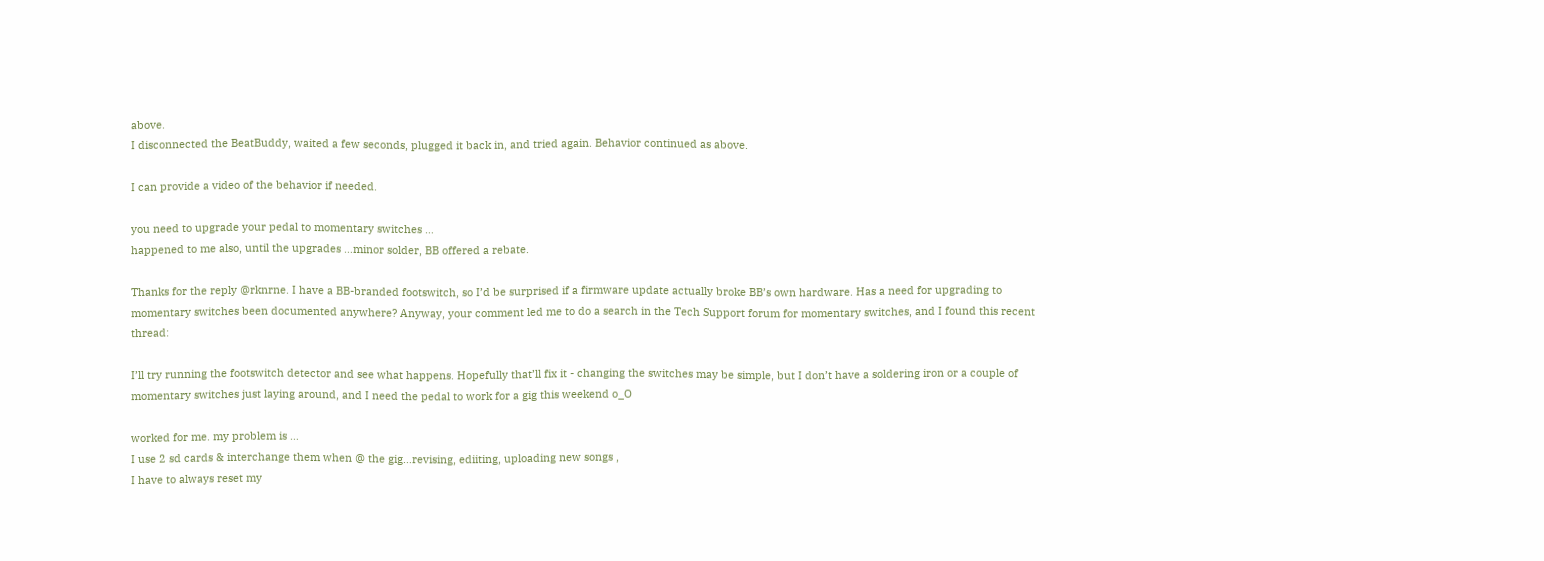above.
I disconnected the BeatBuddy, waited a few seconds, plugged it back in, and tried again. Behavior continued as above.

I can provide a video of the behavior if needed.

you need to upgrade your pedal to momentary switches …
happened to me also, until the upgrades …minor solder, BB offered a rebate.

Thanks for the reply @rknrne. I have a BB-branded footswitch, so I’d be surprised if a firmware update actually broke BB’s own hardware. Has a need for upgrading to momentary switches been documented anywhere? Anyway, your comment led me to do a search in the Tech Support forum for momentary switches, and I found this recent thread:

I’ll try running the footswitch detector and see what happens. Hopefully that’ll fix it - changing the switches may be simple, but I don’t have a soldering iron or a couple of momentary switches just laying around, and I need the pedal to work for a gig this weekend o_O

worked for me. my problem is …
I use 2 sd cards & interchange them when @ the gig…revising, ediiting, uploading new songs ,
I have to always reset my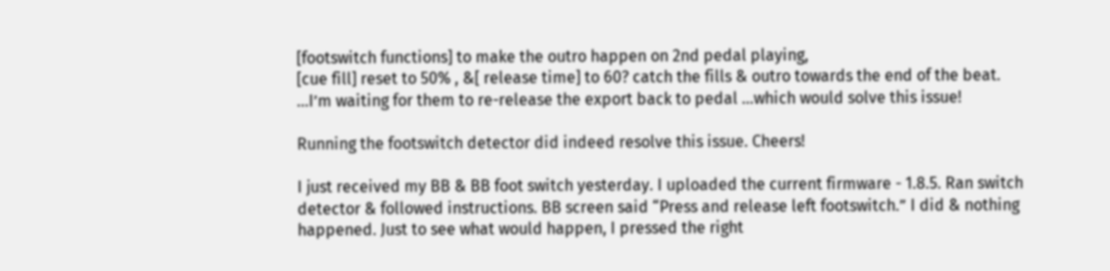[footswitch functions] to make the outro happen on 2nd pedal playing,
[cue fill] reset to 50% , &[ release time] to 60? catch the fills & outro towards the end of the beat.
…I’m waiting for them to re-release the export back to pedal …which would solve this issue!

Running the footswitch detector did indeed resolve this issue. Cheers!

I just received my BB & BB foot switch yesterday. I uploaded the current firmware - 1.8.5. Ran switch detector & followed instructions. BB screen said “Press and release left footswitch.” I did & nothing happened. Just to see what would happen, I pressed the right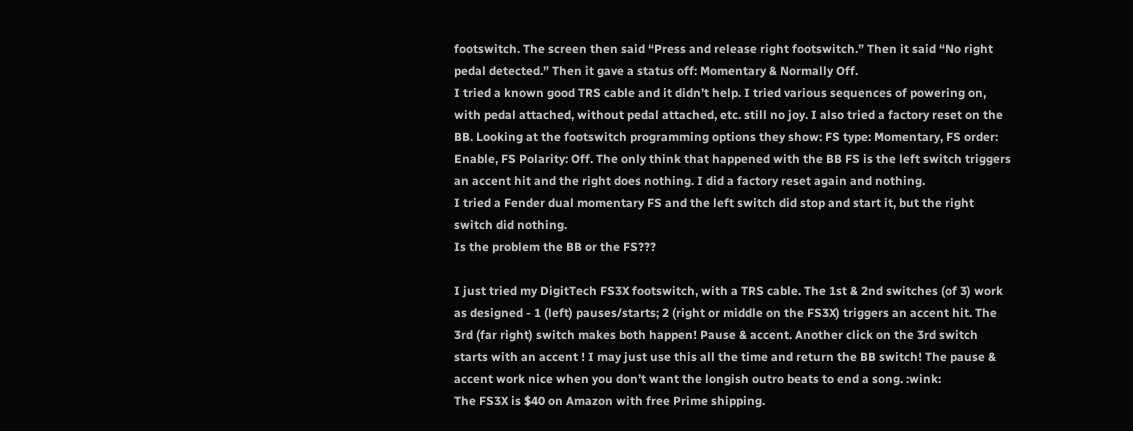footswitch. The screen then said “Press and release right footswitch.” Then it said “No right pedal detected.” Then it gave a status off: Momentary & Normally Off.
I tried a known good TRS cable and it didn’t help. I tried various sequences of powering on, with pedal attached, without pedal attached, etc. still no joy. I also tried a factory reset on the BB. Looking at the footswitch programming options they show: FS type: Momentary, FS order: Enable, FS Polarity: Off. The only think that happened with the BB FS is the left switch triggers an accent hit and the right does nothing. I did a factory reset again and nothing.
I tried a Fender dual momentary FS and the left switch did stop and start it, but the right switch did nothing.
Is the problem the BB or the FS???

I just tried my DigitTech FS3X footswitch, with a TRS cable. The 1st & 2nd switches (of 3) work as designed - 1 (left) pauses/starts; 2 (right or middle on the FS3X) triggers an accent hit. The 3rd (far right) switch makes both happen! Pause & accent. Another click on the 3rd switch starts with an accent ! I may just use this all the time and return the BB switch! The pause & accent work nice when you don’t want the longish outro beats to end a song. :wink:
The FS3X is $40 on Amazon with free Prime shipping.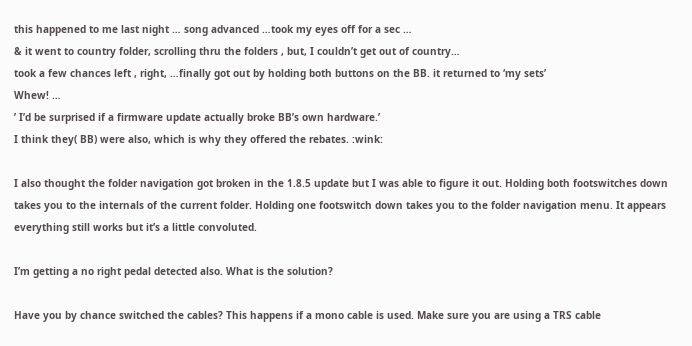this happened to me last night … song advanced …took my eyes off for a sec …
& it went to country folder, scrolling thru the folders , but, I couldn’t get out of country…
took a few chances left , right, …finally got out by holding both buttons on the BB. it returned to ‘my sets’
Whew! …
’ I’d be surprised if a firmware update actually broke BB’s own hardware.’
I think they( BB) were also, which is why they offered the rebates. :wink:

I also thought the folder navigation got broken in the 1.8.5 update but I was able to figure it out. Holding both footswitches down takes you to the internals of the current folder. Holding one footswitch down takes you to the folder navigation menu. It appears everything still works but it’s a little convoluted.

I’m getting a no right pedal detected also. What is the solution?

Have you by chance switched the cables? This happens if a mono cable is used. Make sure you are using a TRS cable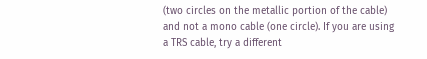(two circles on the metallic portion of the cable) and not a mono cable (one circle). If you are using a TRS cable, try a different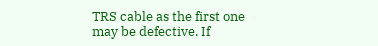TRS cable as the first one may be defective. If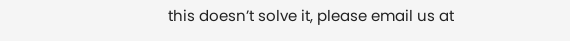this doesn’t solve it, please email us at